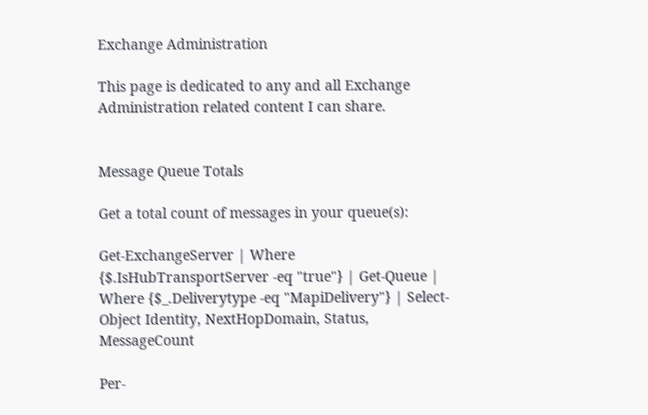Exchange Administration

This page is dedicated to any and all Exchange Administration related content I can share.


Message Queue Totals

Get a total count of messages in your queue(s):

Get-ExchangeServer | Where {$.IsHubTransportServer -eq "true"} | Get-Queue | Where {$_.Deliverytype -eq "MapiDelivery"} | Select-Object Identity, NextHopDomain, Status, MessageCount

Per-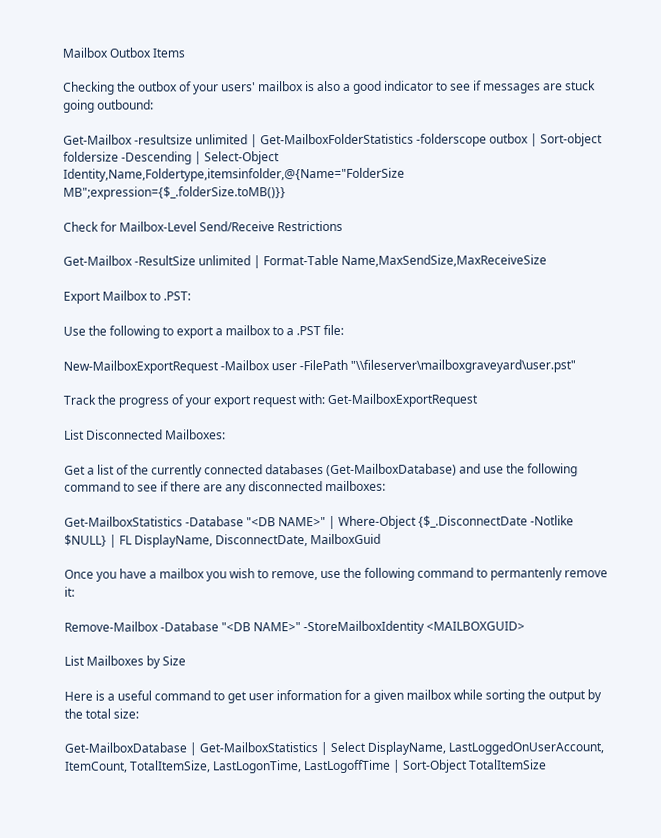Mailbox Outbox Items

Checking the outbox of your users' mailbox is also a good indicator to see if messages are stuck going outbound:

Get-Mailbox -resultsize unlimited | Get-MailboxFolderStatistics -folderscope outbox | Sort-object foldersize -Descending | Select-Object Identity,Name,Foldertype,itemsinfolder,@{Name="FolderSize MB";expression={$_.folderSize.toMB()}}

Check for Mailbox-Level Send/Receive Restrictions

Get-Mailbox -ResultSize unlimited | Format-Table Name,MaxSendSize,MaxReceiveSize

Export Mailbox to .PST:

Use the following to export a mailbox to a .PST file:

New-MailboxExportRequest -Mailbox user -FilePath "\\fileserver\mailboxgraveyard\user.pst"

Track the progress of your export request with: Get-MailboxExportRequest

List Disconnected Mailboxes:

Get a list of the currently connected databases (Get-MailboxDatabase) and use the following command to see if there are any disconnected mailboxes:

Get-MailboxStatistics -Database "<DB NAME>" | Where-Object {$_.DisconnectDate -Notlike $NULL} | FL DisplayName, DisconnectDate, MailboxGuid

Once you have a mailbox you wish to remove, use the following command to permantenly remove it:

Remove-Mailbox -Database "<DB NAME>" -StoreMailboxIdentity <MAILBOXGUID>

List Mailboxes by Size

Here is a useful command to get user information for a given mailbox while sorting the output by the total size:

Get-MailboxDatabase | Get-MailboxStatistics | Select DisplayName, LastLoggedOnUserAccount, ItemCount, TotalItemSize, LastLogonTime, LastLogoffTime | Sort-Object TotalItemSize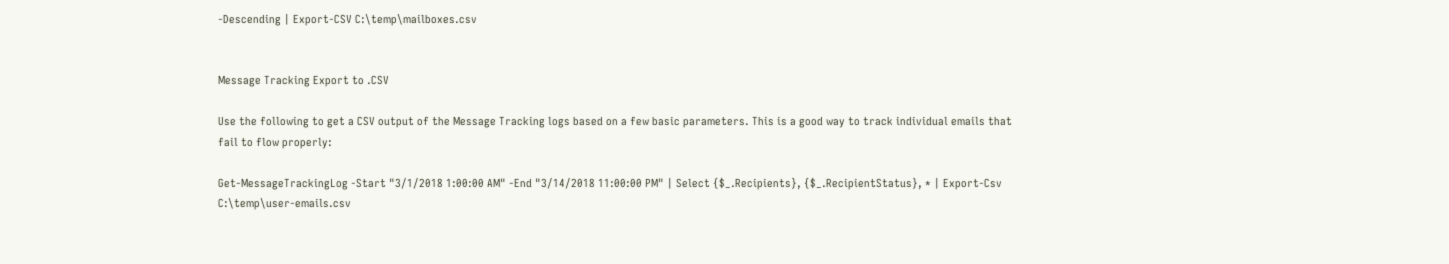-Descending | Export-CSV C:\temp\mailboxes.csv


Message Tracking Export to .CSV

Use the following to get a CSV output of the Message Tracking logs based on a few basic parameters. This is a good way to track individual emails that fail to flow properly:

Get-MessageTrackingLog -Start "3/1/2018 1:00:00 AM" -End "3/14/2018 11:00:00 PM" | Select {$_.Recipients}, {$_.RecipientStatus}, * | Export-Csv C:\temp\user-emails.csv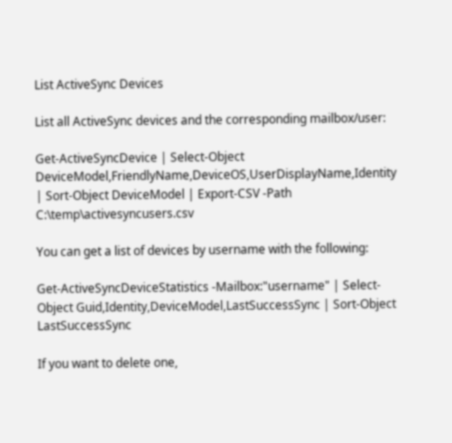List ActiveSync Devices

List all ActiveSync devices and the corresponding mailbox/user:

Get-ActiveSyncDevice | Select-Object DeviceModel,FriendlyName,DeviceOS,UserDisplayName,Identity | Sort-Object DeviceModel | Export-CSV -Path C:\temp\activesyncusers.csv

You can get a list of devices by username with the following:

Get-ActiveSyncDeviceStatistics -Mailbox:"username" | Select-Object Guid,Identity,DeviceModel,LastSuccessSync | Sort-Object LastSuccessSync

If you want to delete one,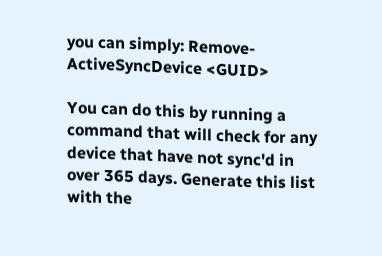you can simply: Remove-ActiveSyncDevice <GUID>

You can do this by running a command that will check for any device that have not sync'd in over 365 days. Generate this list with the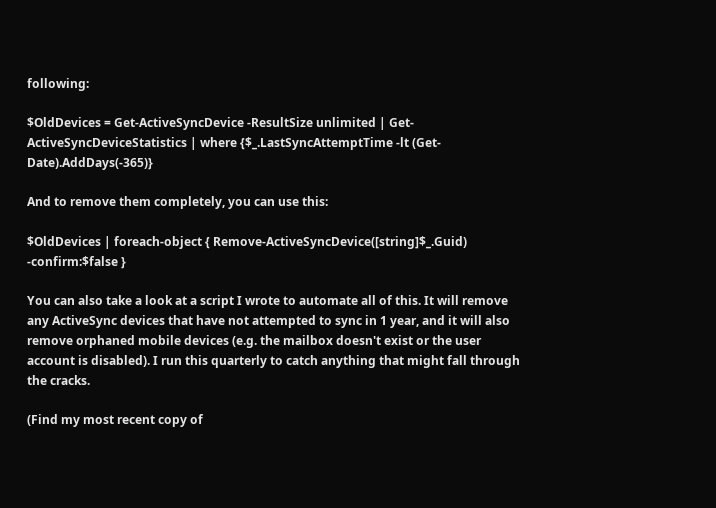following:

$OldDevices = Get-ActiveSyncDevice -ResultSize unlimited | Get-ActiveSyncDeviceStatistics | where {$_.LastSyncAttemptTime -lt (Get-Date).AddDays(-365)}

And to remove them completely, you can use this:

$OldDevices | foreach-object { Remove-ActiveSyncDevice([string]$_.Guid) -confirm:$false }

You can also take a look at a script I wrote to automate all of this. It will remove any ActiveSync devices that have not attempted to sync in 1 year, and it will also remove orphaned mobile devices (e.g. the mailbox doesn't exist or the user account is disabled). I run this quarterly to catch anything that might fall through the cracks.

(Find my most recent copy of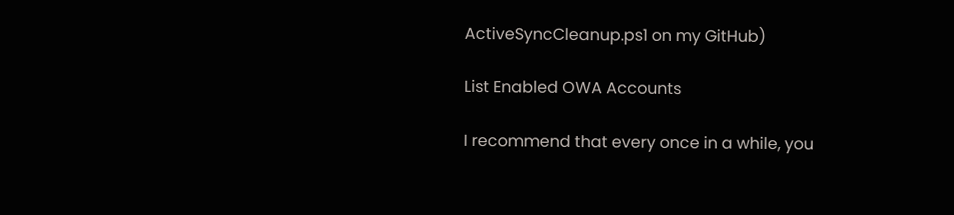ActiveSyncCleanup.ps1 on my GitHub)

List Enabled OWA Accounts

I recommend that every once in a while, you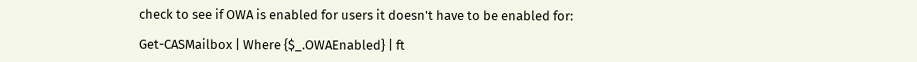check to see if OWA is enabled for users it doesn't have to be enabled for:

Get-CASMailbox | Where {$_.OWAEnabled} | ft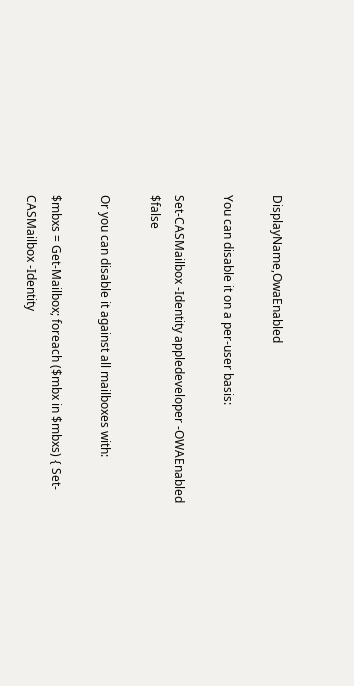DisplayName,OwaEnabled

You can disable it on a per-user basis:

Set-CASMailbox -Identity appledeveloper -OWAEnabled $false

Or you can disable it against all mailboxes with:

$mbxs = Get-Mailbox; foreach ($mbx in $mbxs) { Set-CASMailbox -Identity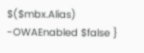$($mbx.Alias) -OWAEnabled $false }